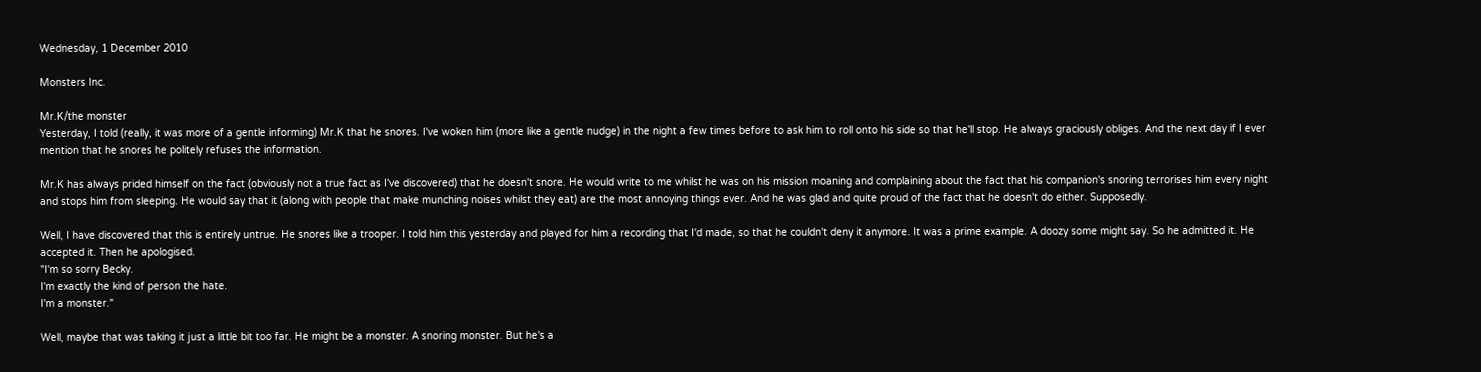Wednesday, 1 December 2010

Monsters Inc.

Mr.K/the monster
Yesterday, I told (really, it was more of a gentle informing) Mr.K that he snores. I've woken him (more like a gentle nudge) in the night a few times before to ask him to roll onto his side so that he'll stop. He always graciously obliges. And the next day if I ever mention that he snores he politely refuses the information.

Mr.K has always prided himself on the fact (obviously not a true fact as I've discovered) that he doesn't snore. He would write to me whilst he was on his mission moaning and complaining about the fact that his companion's snoring terrorises him every night and stops him from sleeping. He would say that it (along with people that make munching noises whilst they eat) are the most annoying things ever. And he was glad and quite proud of the fact that he doesn't do either. Supposedly.

Well, I have discovered that this is entirely untrue. He snores like a trooper. I told him this yesterday and played for him a recording that I'd made, so that he couldn't deny it anymore. It was a prime example. A doozy some might say. So he admitted it. He accepted it. Then he apologised.
"I'm so sorry Becky.
I'm exactly the kind of person the hate.
I'm a monster."

Well, maybe that was taking it just a little bit too far. He might be a monster. A snoring monster. But he's a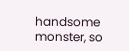handsome monster, so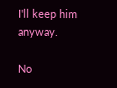I'll keep him anyway.

No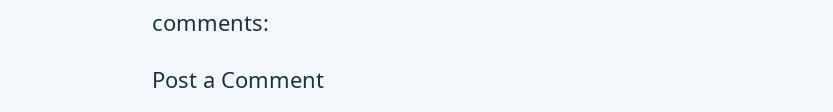comments:

Post a Comment